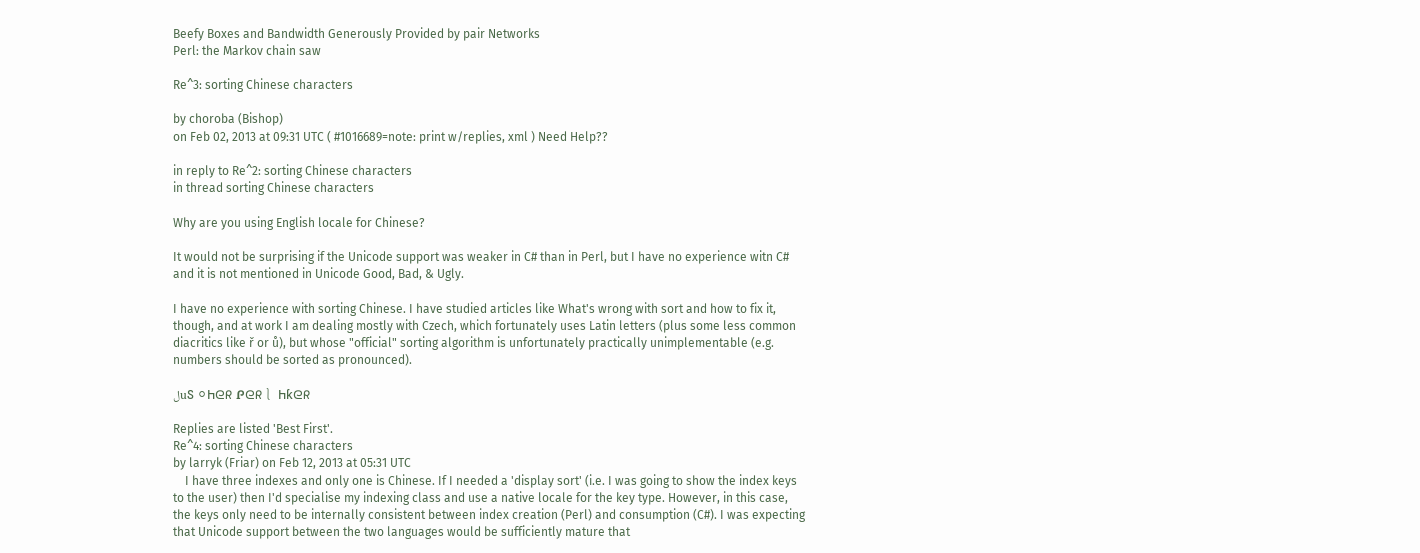Beefy Boxes and Bandwidth Generously Provided by pair Networks
Perl: the Markov chain saw

Re^3: sorting Chinese characters

by choroba (Bishop)
on Feb 02, 2013 at 09:31 UTC ( #1016689=note: print w/replies, xml ) Need Help??

in reply to Re^2: sorting Chinese characters
in thread sorting Chinese characters

Why are you using English locale for Chinese?

It would not be surprising if the Unicode support was weaker in C# than in Perl, but I have no experience witn C# and it is not mentioned in Unicode Good, Bad, & Ugly.

I have no experience with sorting Chinese. I have studied articles like What's wrong with sort and how to fix it, though, and at work I am dealing mostly with Czech, which fortunately uses Latin letters (plus some less common diacritics like ř or ů), but whose "official" sorting algorithm is unfortunately practically unimplementable (e.g. numbers should be sorted as pronounced).

لսႽ ⚪Ⴙᘓᖇ Ꮅᘓᖇ⎱ Ⴙƙᘓᖇ

Replies are listed 'Best First'.
Re^4: sorting Chinese characters
by larryk (Friar) on Feb 12, 2013 at 05:31 UTC
    I have three indexes and only one is Chinese. If I needed a 'display sort' (i.e. I was going to show the index keys to the user) then I'd specialise my indexing class and use a native locale for the key type. However, in this case, the keys only need to be internally consistent between index creation (Perl) and consumption (C#). I was expecting that Unicode support between the two languages would be sufficiently mature that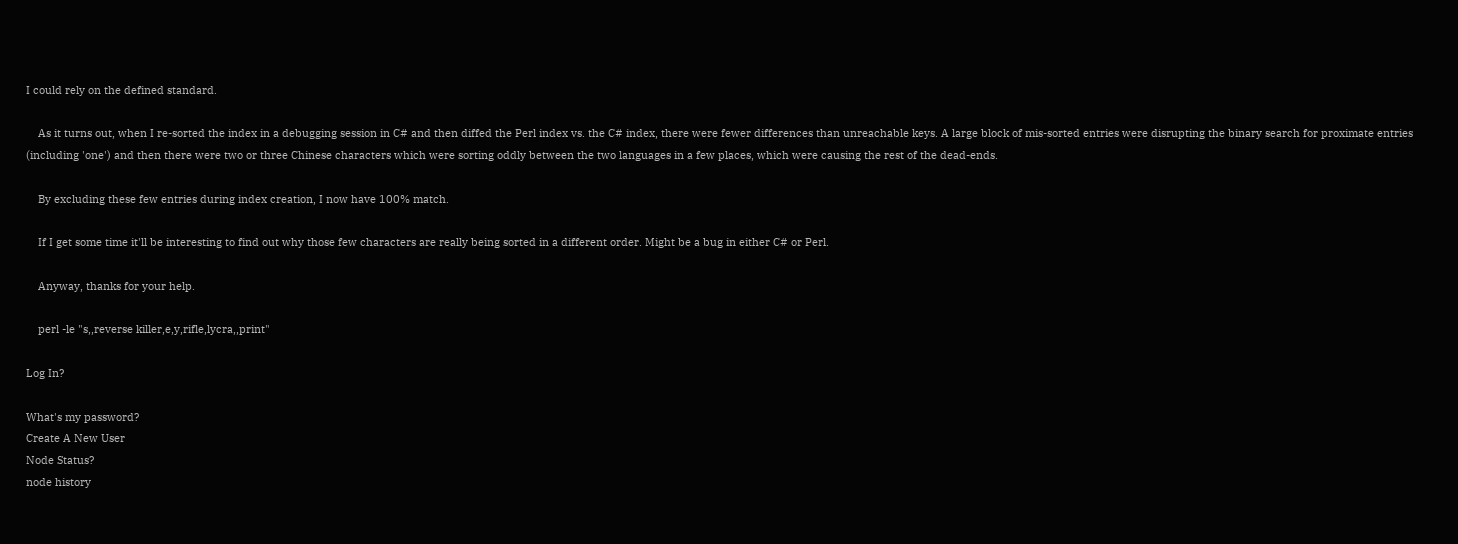I could rely on the defined standard.

    As it turns out, when I re-sorted the index in a debugging session in C# and then diffed the Perl index vs. the C# index, there were fewer differences than unreachable keys. A large block of mis-sorted entries were disrupting the binary search for proximate entries (including 'one') and then there were two or three Chinese characters which were sorting oddly between the two languages in a few places, which were causing the rest of the dead-ends.

    By excluding these few entries during index creation, I now have 100% match.

    If I get some time it'll be interesting to find out why those few characters are really being sorted in a different order. Might be a bug in either C# or Perl.

    Anyway, thanks for your help.

    perl -le "s,,reverse killer,e,y,rifle,lycra,,print"

Log In?

What's my password?
Create A New User
Node Status?
node history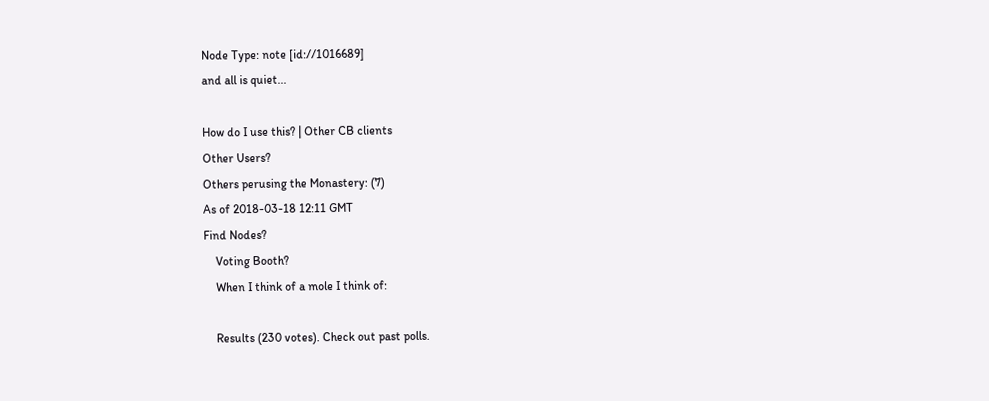Node Type: note [id://1016689]
and all is quiet...

How do I use this? | Other CB clients
Other Users?
Others perusing the Monastery: (7)
As of 2018-03-18 12:11 GMT
Find Nodes?
    Voting Booth?
    When I think of a mole I think of:

    Results (230 votes). Check out past polls.